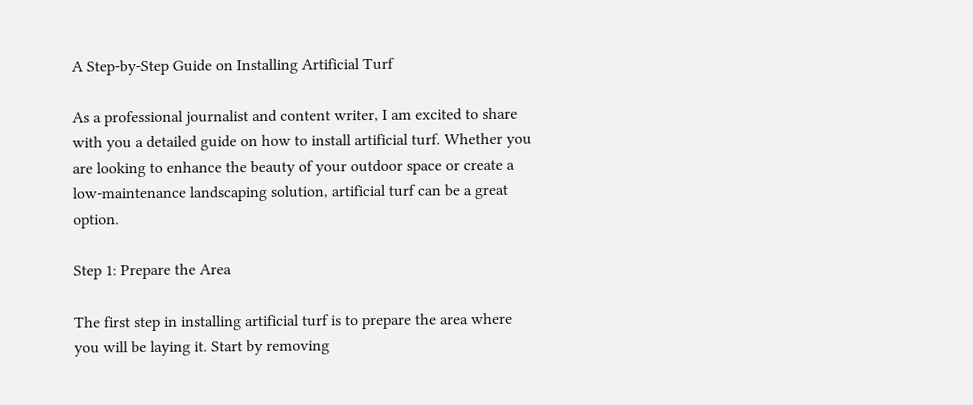A Step-by-Step Guide on Installing Artificial Turf

As a professional journalist and content writer, I am excited to share with you a detailed guide on how to install artificial turf. Whether you are looking to enhance the beauty of your outdoor space or create a low-maintenance landscaping solution, artificial turf can be a great option.

Step 1: Prepare the Area

The first step in installing artificial turf is to prepare the area where you will be laying it. Start by removing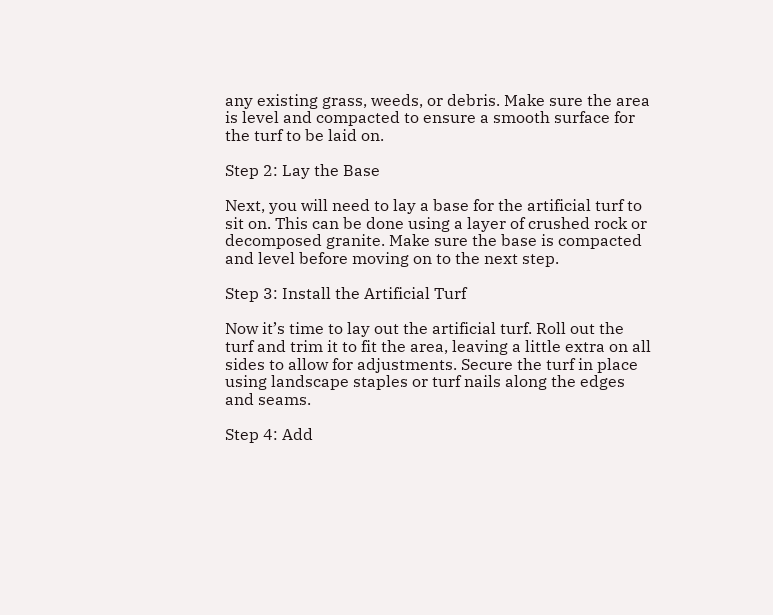any existing grass, weeds, or debris. Make sure the area is level and compacted to ensure a smooth surface for the turf to be laid on.

Step 2: Lay the Base

Next, you will need to lay a base for the artificial turf to sit on. This can be done using a layer of crushed rock or decomposed granite. Make sure the base is compacted and level before moving on to the next step.

Step 3: Install the Artificial Turf

Now it’s time to lay out the artificial turf. Roll out the turf and trim it to fit the area, leaving a little extra on all sides to allow for adjustments. Secure the turf in place using landscape staples or turf nails along the edges and seams.

Step 4: Add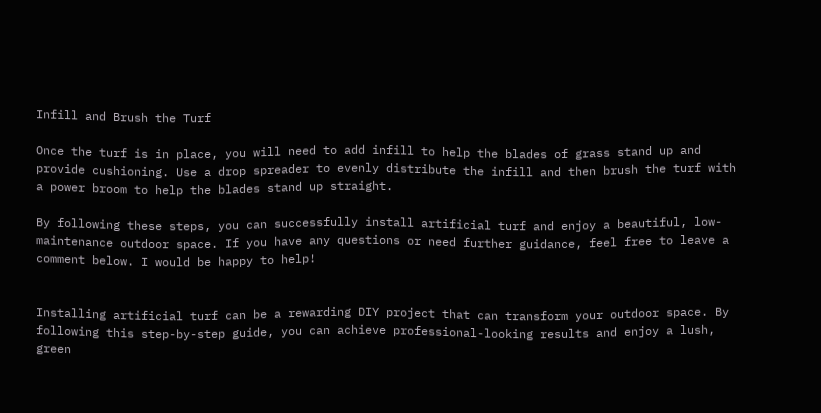Infill and Brush the Turf

Once the turf is in place, you will need to add infill to help the blades of grass stand up and provide cushioning. Use a drop spreader to evenly distribute the infill and then brush the turf with a power broom to help the blades stand up straight.

By following these steps, you can successfully install artificial turf and enjoy a beautiful, low-maintenance outdoor space. If you have any questions or need further guidance, feel free to leave a comment below. I would be happy to help!


Installing artificial turf can be a rewarding DIY project that can transform your outdoor space. By following this step-by-step guide, you can achieve professional-looking results and enjoy a lush, green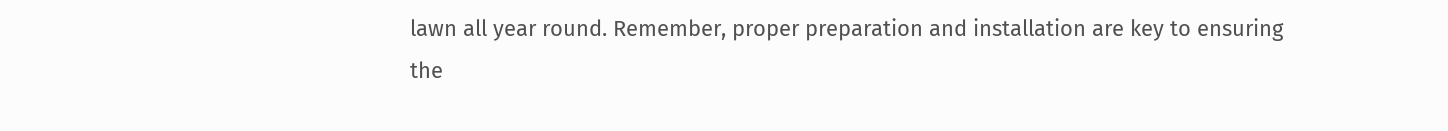lawn all year round. Remember, proper preparation and installation are key to ensuring the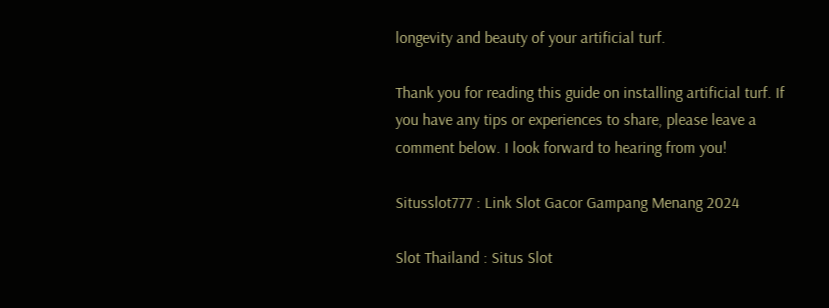longevity and beauty of your artificial turf.

Thank you for reading this guide on installing artificial turf. If you have any tips or experiences to share, please leave a comment below. I look forward to hearing from you!

Situsslot777 : Link Slot Gacor Gampang Menang 2024

Slot Thailand : Situs Slot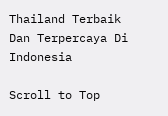Thailand Terbaik Dan Terpercaya Di Indonesia

Scroll to Top